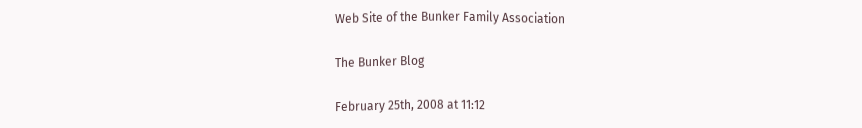Web Site of the Bunker Family Association

The Bunker Blog

February 25th, 2008 at 11:12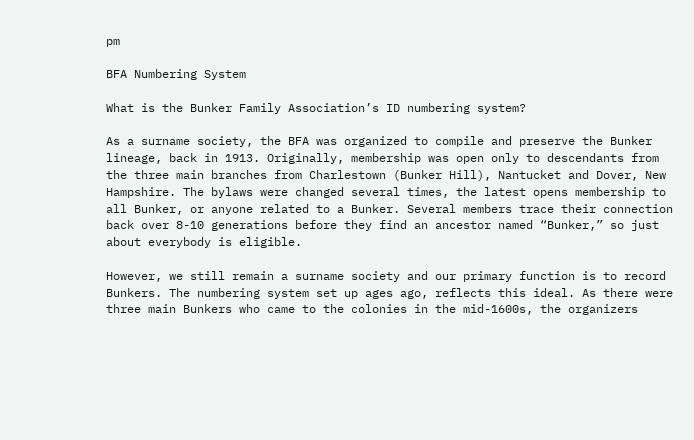pm

BFA Numbering System

What is the Bunker Family Association’s ID numbering system?

As a surname society, the BFA was organized to compile and preserve the Bunker lineage, back in 1913. Originally, membership was open only to descendants from the three main branches from Charlestown (Bunker Hill), Nantucket and Dover, New Hampshire. The bylaws were changed several times, the latest opens membership to all Bunker, or anyone related to a Bunker. Several members trace their connection back over 8-10 generations before they find an ancestor named “Bunker,” so just about everybody is eligible.

However, we still remain a surname society and our primary function is to record Bunkers. The numbering system set up ages ago, reflects this ideal. As there were three main Bunkers who came to the colonies in the mid-1600s, the organizers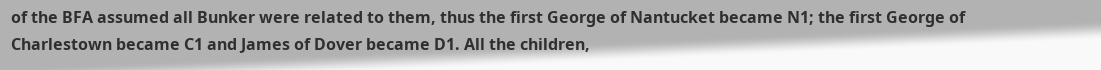of the BFA assumed all Bunker were related to them, thus the first George of Nantucket became N1; the first George of Charlestown became C1 and James of Dover became D1. All the children,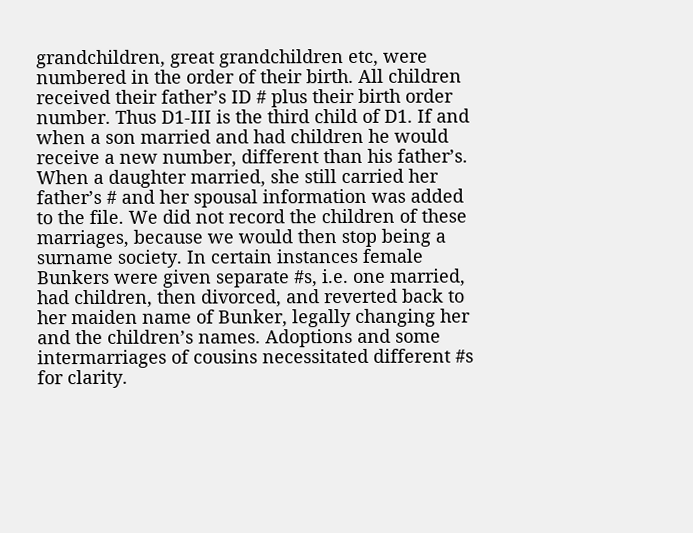grandchildren, great grandchildren etc, were numbered in the order of their birth. All children received their father’s ID # plus their birth order number. Thus D1-III is the third child of D1. If and when a son married and had children he would receive a new number, different than his father’s. When a daughter married, she still carried her father’s # and her spousal information was added to the file. We did not record the children of these marriages, because we would then stop being a surname society. In certain instances female Bunkers were given separate #s, i.e. one married, had children, then divorced, and reverted back to her maiden name of Bunker, legally changing her and the children’s names. Adoptions and some intermarriages of cousins necessitated different #s for clarity.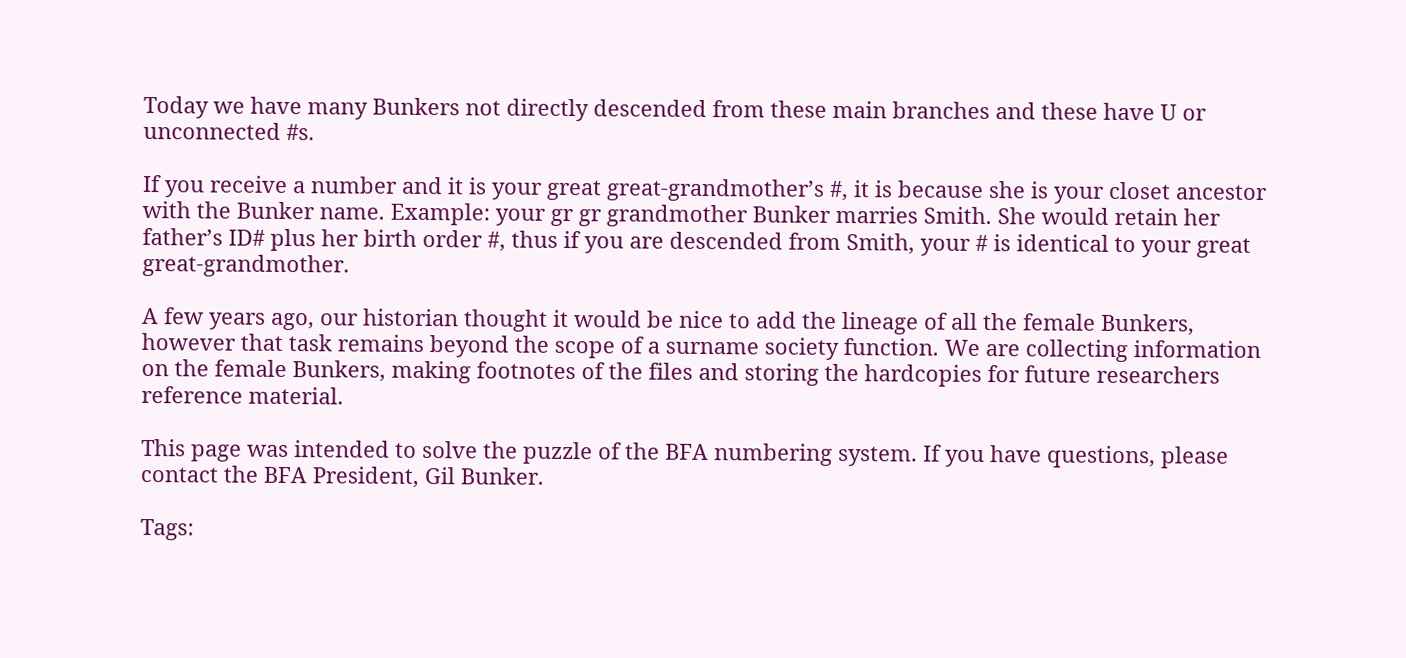Today we have many Bunkers not directly descended from these main branches and these have U or unconnected #s.

If you receive a number and it is your great great-grandmother’s #, it is because she is your closet ancestor with the Bunker name. Example: your gr gr grandmother Bunker marries Smith. She would retain her father’s ID# plus her birth order #, thus if you are descended from Smith, your # is identical to your great great-grandmother.

A few years ago, our historian thought it would be nice to add the lineage of all the female Bunkers, however that task remains beyond the scope of a surname society function. We are collecting information on the female Bunkers, making footnotes of the files and storing the hardcopies for future researchers reference material.

This page was intended to solve the puzzle of the BFA numbering system. If you have questions, please contact the BFA President, Gil Bunker.

Tags: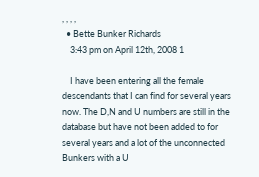, , , ,
  • Bette Bunker Richards
    3:43 pm on April 12th, 2008 1

    I have been entering all the female descendants that I can find for several years now. The D,N and U numbers are still in the database but have not been added to for several years and a lot of the unconnected Bunkers with a U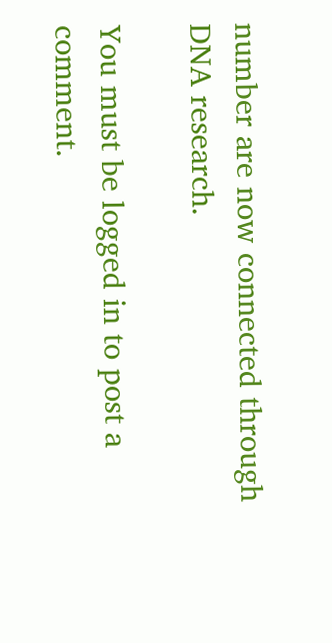number are now connected through DNA research.

You must be logged in to post a comment.